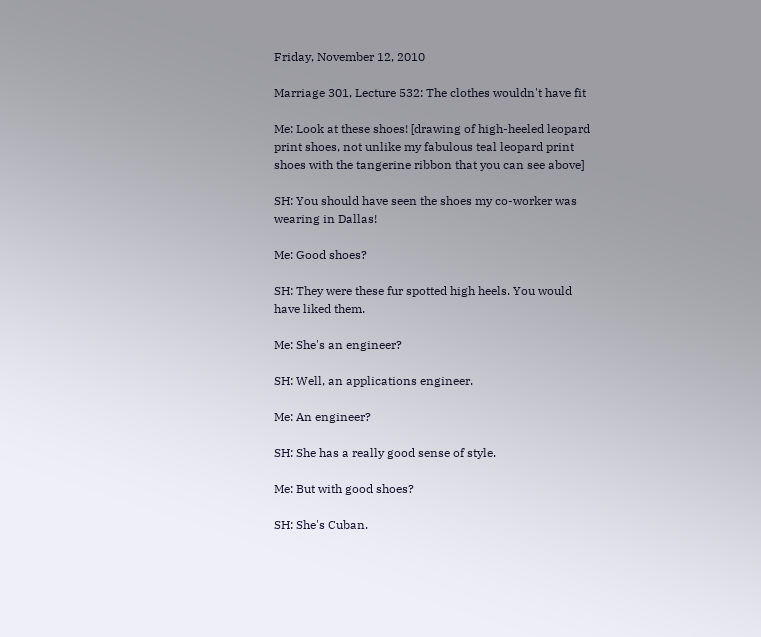Friday, November 12, 2010

Marriage 301, Lecture 532: The clothes wouldn't have fit

Me: Look at these shoes! [drawing of high-heeled leopard print shoes, not unlike my fabulous teal leopard print shoes with the tangerine ribbon that you can see above]

SH: You should have seen the shoes my co-worker was wearing in Dallas!

Me: Good shoes?

SH: They were these fur spotted high heels. You would have liked them.

Me: She's an engineer?

SH: Well, an applications engineer.

Me: An engineer?

SH: She has a really good sense of style.

Me: But with good shoes?

SH: She's Cuban.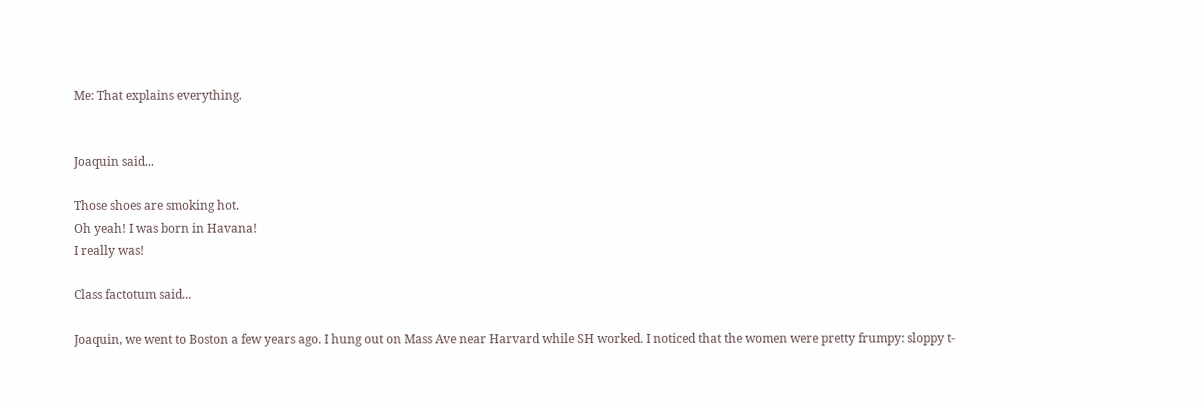Me: That explains everything.


Joaquin said...

Those shoes are smoking hot.
Oh yeah! I was born in Havana!
I really was!

Class factotum said...

Joaquin, we went to Boston a few years ago. I hung out on Mass Ave near Harvard while SH worked. I noticed that the women were pretty frumpy: sloppy t-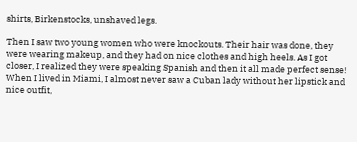shirts, Birkenstocks, unshaved legs.

Then I saw two young women who were knockouts. Their hair was done, they were wearing makeup, and they had on nice clothes and high heels. As I got closer, I realized they were speaking Spanish and then it all made perfect sense! When I lived in Miami, I almost never saw a Cuban lady without her lipstick and nice outfit,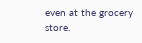even at the grocery store.